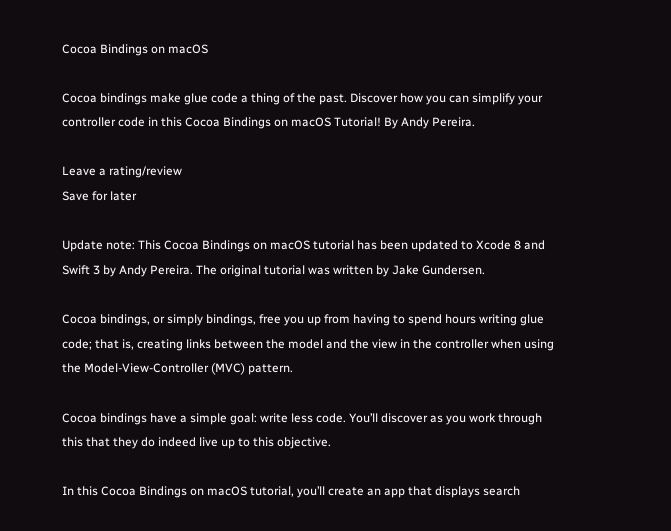Cocoa Bindings on macOS

Cocoa bindings make glue code a thing of the past. Discover how you can simplify your controller code in this Cocoa Bindings on macOS Tutorial! By Andy Pereira.

Leave a rating/review
Save for later

Update note: This Cocoa Bindings on macOS tutorial has been updated to Xcode 8 and Swift 3 by Andy Pereira. The original tutorial was written by Jake Gundersen.

Cocoa bindings, or simply bindings, free you up from having to spend hours writing glue code; that is, creating links between the model and the view in the controller when using the Model-View-Controller (MVC) pattern.

Cocoa bindings have a simple goal: write less code. You’ll discover as you work through this that they do indeed live up to this objective.

In this Cocoa Bindings on macOS tutorial, you’ll create an app that displays search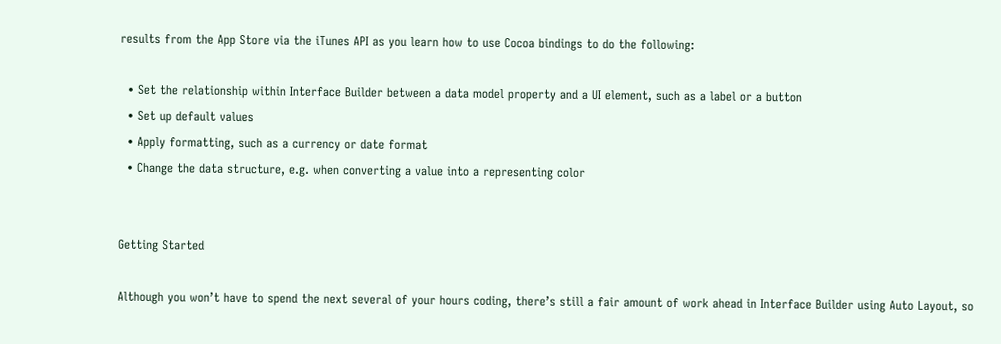results from the App Store via the iTunes API as you learn how to use Cocoa bindings to do the following:

  • Set the relationship within Interface Builder between a data model property and a UI element, such as a label or a button
  • Set up default values
  • Apply formatting, such as a currency or date format
  • Change the data structure, e.g. when converting a value into a representing color


Getting Started

Although you won’t have to spend the next several of your hours coding, there’s still a fair amount of work ahead in Interface Builder using Auto Layout, so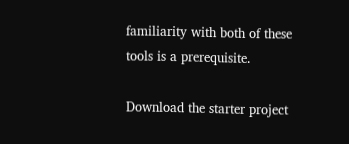familiarity with both of these tools is a prerequisite.

Download the starter project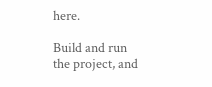here.

Build and run the project, and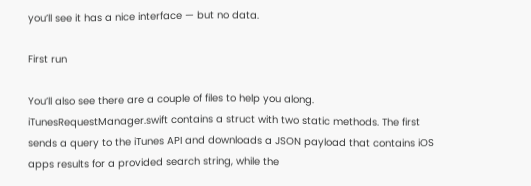you’ll see it has a nice interface — but no data.

First run

You’ll also see there are a couple of files to help you along. iTunesRequestManager.swift contains a struct with two static methods. The first sends a query to the iTunes API and downloads a JSON payload that contains iOS apps results for a provided search string, while the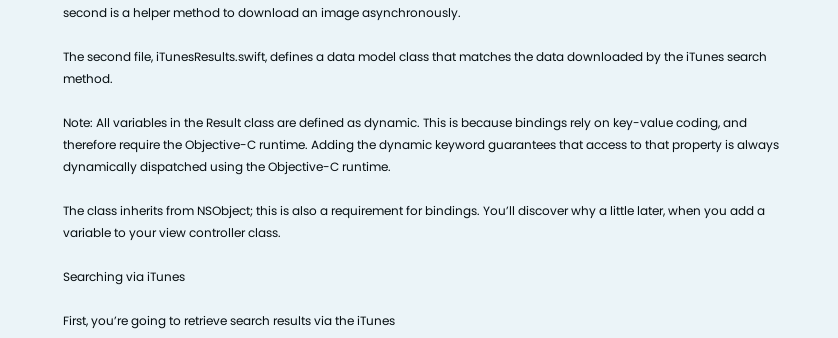second is a helper method to download an image asynchronously.

The second file, iTunesResults.swift, defines a data model class that matches the data downloaded by the iTunes search method.

Note: All variables in the Result class are defined as dynamic. This is because bindings rely on key-value coding, and therefore require the Objective-C runtime. Adding the dynamic keyword guarantees that access to that property is always dynamically dispatched using the Objective-C runtime.

The class inherits from NSObject; this is also a requirement for bindings. You’ll discover why a little later, when you add a variable to your view controller class.

Searching via iTunes

First, you’re going to retrieve search results via the iTunes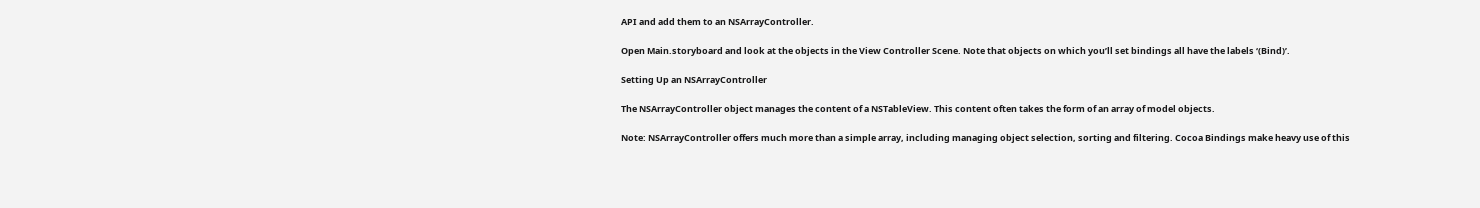API and add them to an NSArrayController.

Open Main.storyboard and look at the objects in the View Controller Scene. Note that objects on which you’ll set bindings all have the labels ‘(Bind)’.

Setting Up an NSArrayController

The NSArrayController object manages the content of a NSTableView. This content often takes the form of an array of model objects.

Note: NSArrayController offers much more than a simple array, including managing object selection, sorting and filtering. Cocoa Bindings make heavy use of this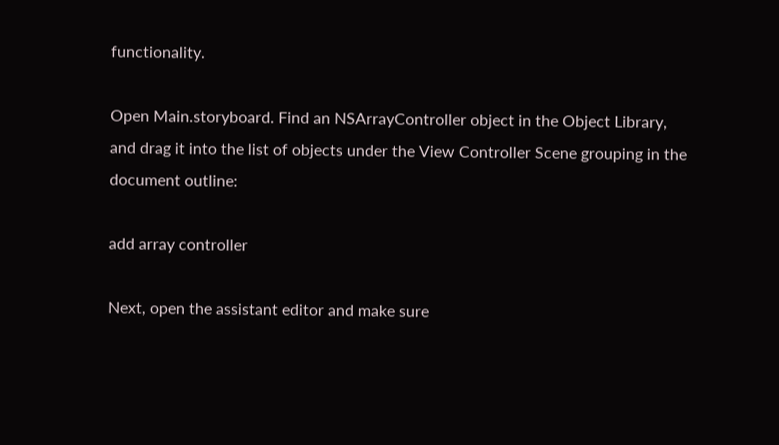functionality.

Open Main.storyboard. Find an NSArrayController object in the Object Library, and drag it into the list of objects under the View Controller Scene grouping in the document outline:

add array controller

Next, open the assistant editor and make sure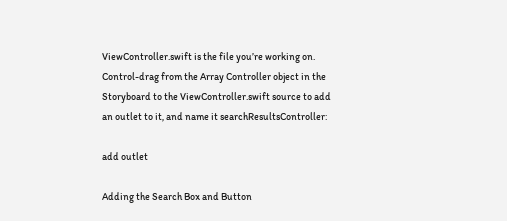ViewController.swift is the file you’re working on. Control-drag from the Array Controller object in the Storyboard to the ViewController.swift source to add an outlet to it, and name it searchResultsController:

add outlet

Adding the Search Box and Button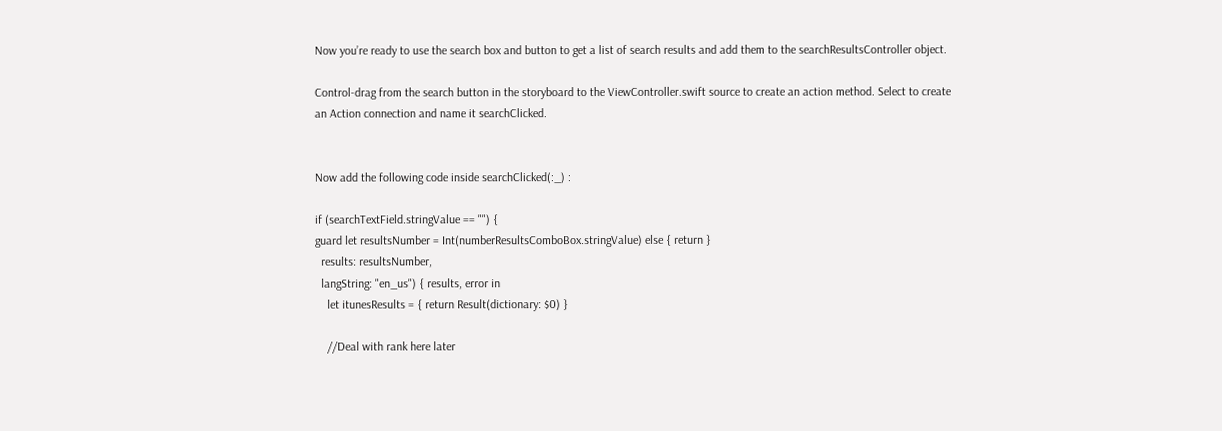Now you’re ready to use the search box and button to get a list of search results and add them to the searchResultsController object.

Control-drag from the search button in the storyboard to the ViewController.swift source to create an action method. Select to create an Action connection and name it searchClicked.


Now add the following code inside searchClicked(:_) :

if (searchTextField.stringValue == "") {
guard let resultsNumber = Int(numberResultsComboBox.stringValue) else { return }
  results: resultsNumber,
  langString: "en_us") { results, error in
    let itunesResults = { return Result(dictionary: $0) }

    //Deal with rank here later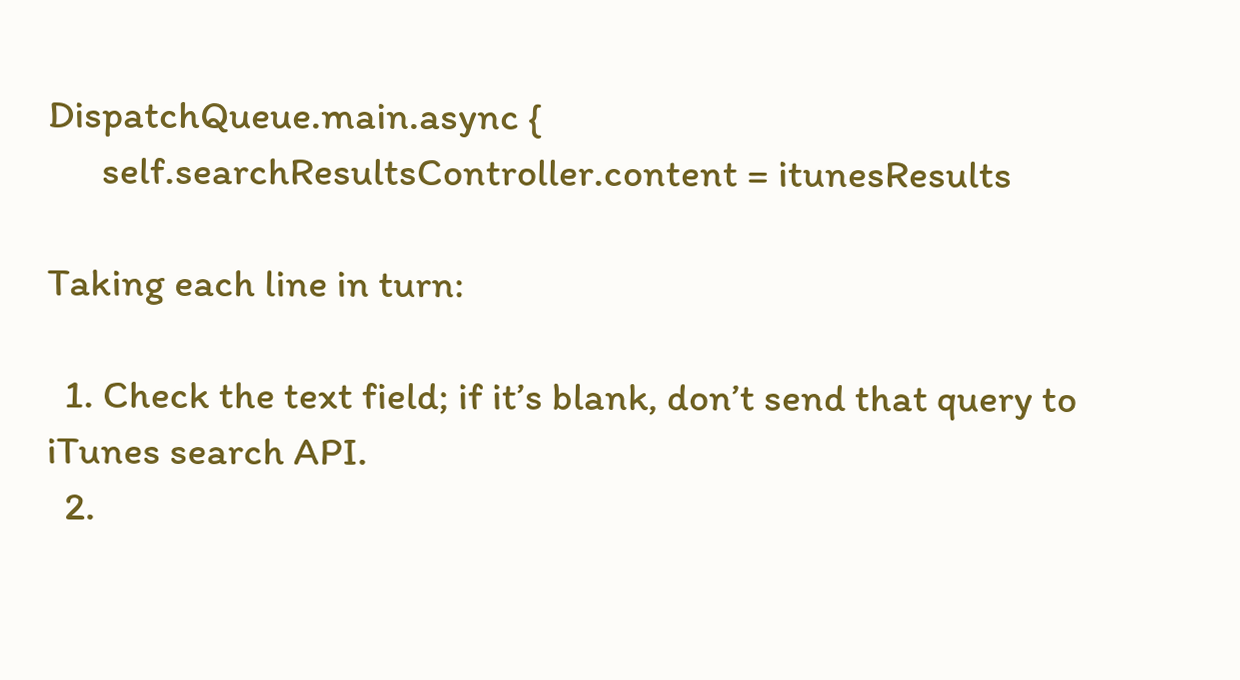DispatchQueue.main.async {
      self.searchResultsController.content = itunesResults

Taking each line in turn:

  1. Check the text field; if it’s blank, don’t send that query to iTunes search API.
  2.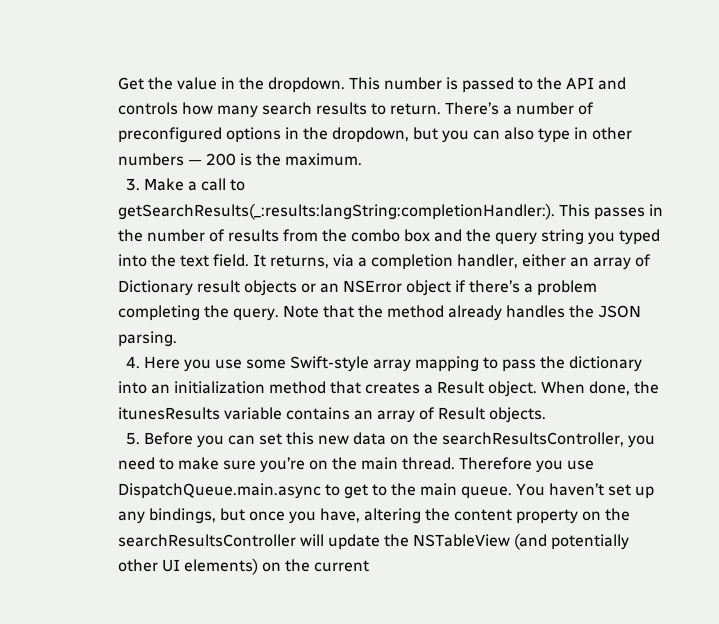Get the value in the dropdown. This number is passed to the API and controls how many search results to return. There’s a number of preconfigured options in the dropdown, but you can also type in other numbers — 200 is the maximum.
  3. Make a call to getSearchResults(_:results:langString:completionHandler:). This passes in the number of results from the combo box and the query string you typed into the text field. It returns, via a completion handler, either an array of Dictionary result objects or an NSError object if there’s a problem completing the query. Note that the method already handles the JSON parsing.
  4. Here you use some Swift-style array mapping to pass the dictionary into an initialization method that creates a Result object. When done, the itunesResults variable contains an array of Result objects.
  5. Before you can set this new data on the searchResultsController, you need to make sure you’re on the main thread. Therefore you use DispatchQueue.main.async to get to the main queue. You haven’t set up any bindings, but once you have, altering the content property on the searchResultsController will update the NSTableView (and potentially other UI elements) on the current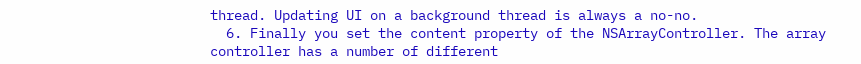thread. Updating UI on a background thread is always a no-no.
  6. Finally you set the content property of the NSArrayController. The array controller has a number of different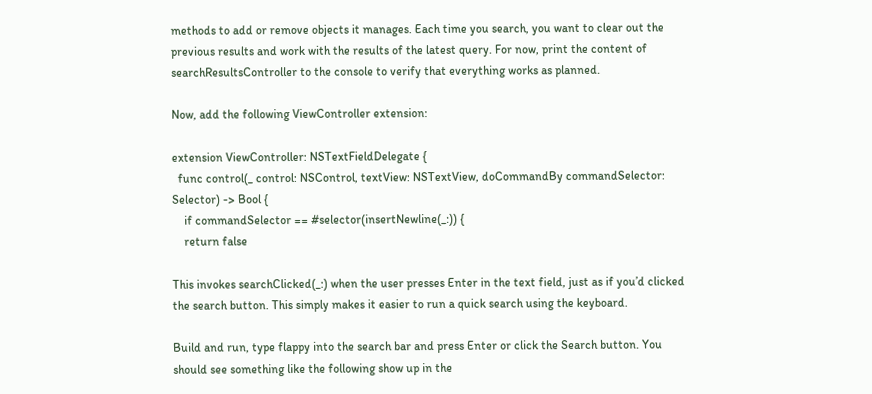methods to add or remove objects it manages. Each time you search, you want to clear out the previous results and work with the results of the latest query. For now, print the content of searchResultsController to the console to verify that everything works as planned.

Now, add the following ViewController extension:

extension ViewController: NSTextFieldDelegate {
  func control(_ control: NSControl, textView: NSTextView, doCommandBy commandSelector: Selector) -> Bool {
    if commandSelector == #selector(insertNewline(_:)) {
    return false

This invokes searchClicked(_:) when the user presses Enter in the text field, just as if you’d clicked the search button. This simply makes it easier to run a quick search using the keyboard.

Build and run, type flappy into the search bar and press Enter or click the Search button. You should see something like the following show up in the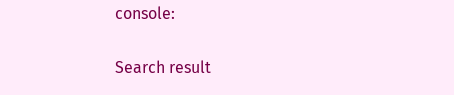console:

Search result